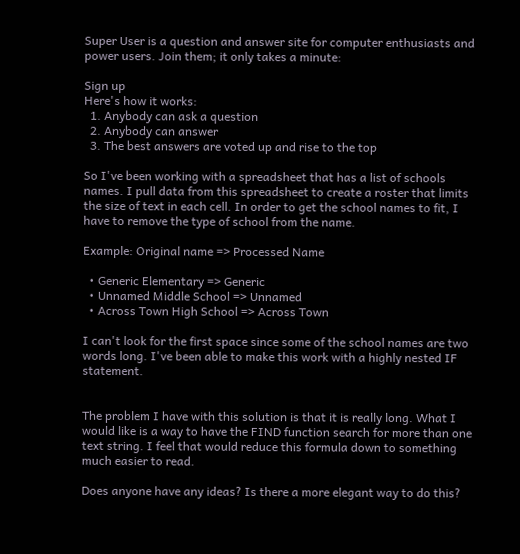Super User is a question and answer site for computer enthusiasts and power users. Join them; it only takes a minute:

Sign up
Here's how it works:
  1. Anybody can ask a question
  2. Anybody can answer
  3. The best answers are voted up and rise to the top

So I've been working with a spreadsheet that has a list of schools names. I pull data from this spreadsheet to create a roster that limits the size of text in each cell. In order to get the school names to fit, I have to remove the type of school from the name.

Example: Original name => Processed Name

  • Generic Elementary => Generic
  • Unnamed Middle School => Unnamed
  • Across Town High School => Across Town

I can't look for the first space since some of the school names are two words long. I've been able to make this work with a highly nested IF statement.


The problem I have with this solution is that it is really long. What I would like is a way to have the FIND function search for more than one text string. I feel that would reduce this formula down to something much easier to read.

Does anyone have any ideas? Is there a more elegant way to do this?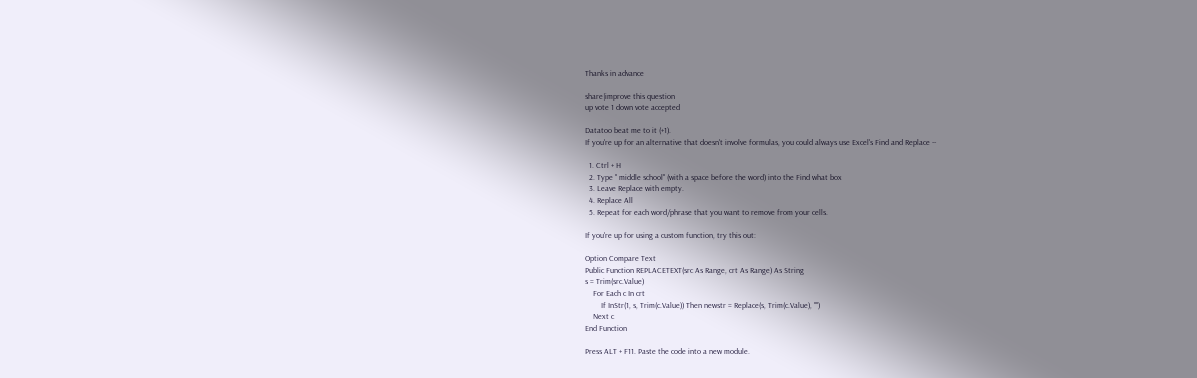Thanks in advance

share|improve this question
up vote 1 down vote accepted

Datatoo beat me to it (+1).
If you're up for an alternative that doesn't involve formulas, you could always use Excel's Find and Replace --

  1. Ctrl + H
  2. Type " middle school" (with a space before the word) into the Find what box
  3. Leave Replace with empty.
  4. Replace All
  5. Repeat for each word/phrase that you want to remove from your cells.

If you're up for using a custom function, try this out:

Option Compare Text
Public Function REPLACETEXT(src As Range, crt As Range) As String
s = Trim(src.Value)
    For Each c In crt
        If InStr(1, s, Trim(c.Value)) Then newstr = Replace(s, Trim(c.Value), "")
    Next c
End Function

Press ALT + F11. Paste the code into a new module.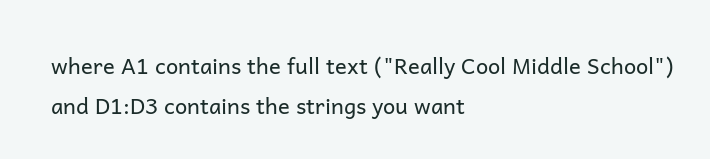where A1 contains the full text ("Really Cool Middle School") and D1:D3 contains the strings you want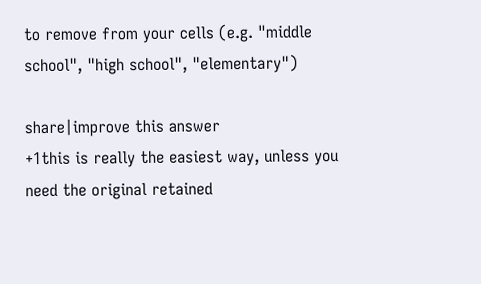to remove from your cells (e.g. "middle school", "high school", "elementary")

share|improve this answer
+1this is really the easiest way, unless you need the original retained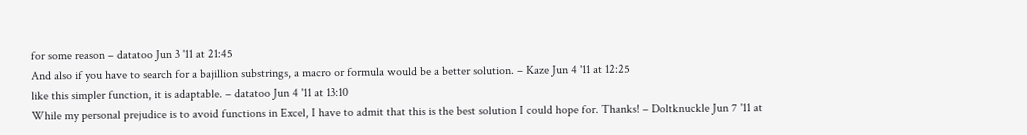for some reason – datatoo Jun 3 '11 at 21:45
And also if you have to search for a bajillion substrings, a macro or formula would be a better solution. – Kaze Jun 4 '11 at 12:25
like this simpler function, it is adaptable. – datatoo Jun 4 '11 at 13:10
While my personal prejudice is to avoid functions in Excel, I have to admit that this is the best solution I could hope for. Thanks! – Doltknuckle Jun 7 '11 at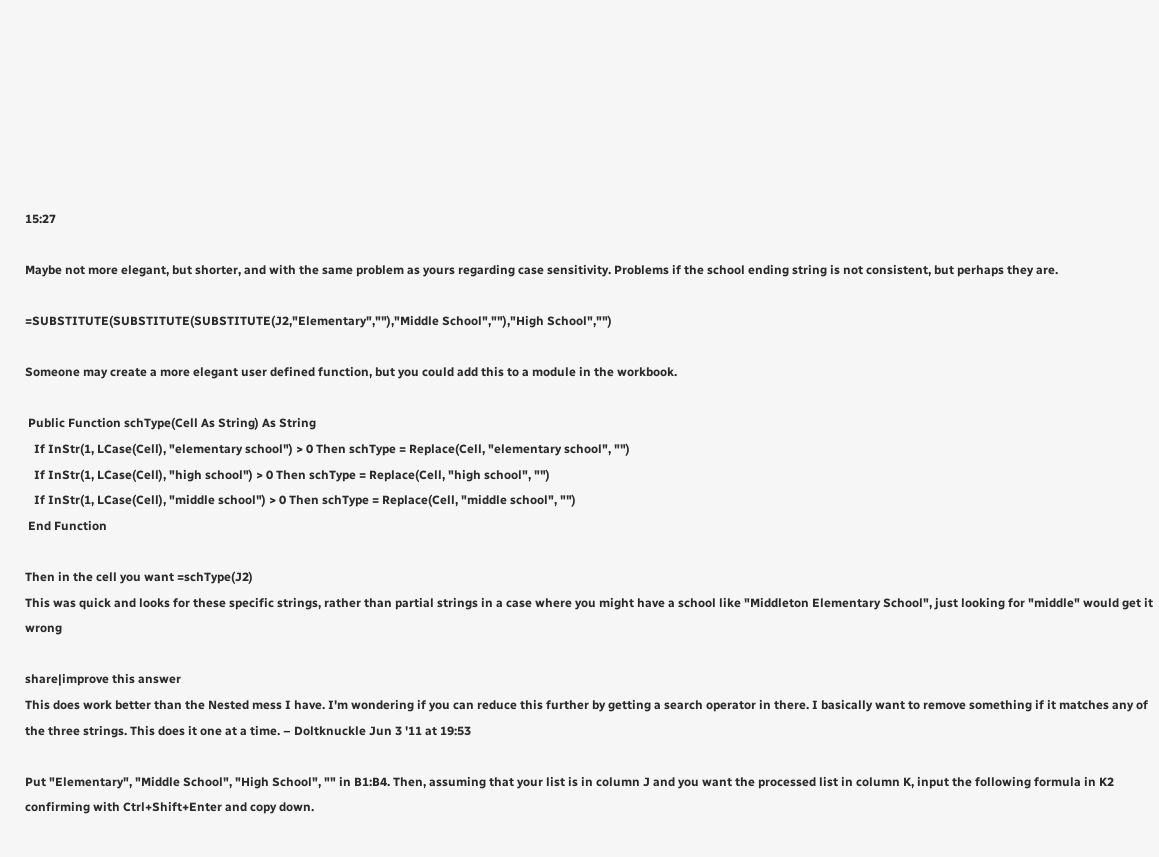15:27

Maybe not more elegant, but shorter, and with the same problem as yours regarding case sensitivity. Problems if the school ending string is not consistent, but perhaps they are.

=SUBSTITUTE(SUBSTITUTE(SUBSTITUTE(J2,"Elementary",""),"Middle School",""),"High School","")

Someone may create a more elegant user defined function, but you could add this to a module in the workbook.

 Public Function schType(Cell As String) As String
   If InStr(1, LCase(Cell), "elementary school") > 0 Then schType = Replace(Cell, "elementary school", "")
   If InStr(1, LCase(Cell), "high school") > 0 Then schType = Replace(Cell, "high school", "")
   If InStr(1, LCase(Cell), "middle school") > 0 Then schType = Replace(Cell, "middle school", "")
 End Function

Then in the cell you want =schType(J2)
This was quick and looks for these specific strings, rather than partial strings in a case where you might have a school like "Middleton Elementary School", just looking for "middle" would get it wrong

share|improve this answer
This does work better than the Nested mess I have. I'm wondering if you can reduce this further by getting a search operator in there. I basically want to remove something if it matches any of the three strings. This does it one at a time. – Doltknuckle Jun 3 '11 at 19:53

Put "Elementary", "Middle School", "High School", "" in B1:B4. Then, assuming that your list is in column J and you want the processed list in column K, input the following formula in K2 confirming with Ctrl+Shift+Enter and copy down.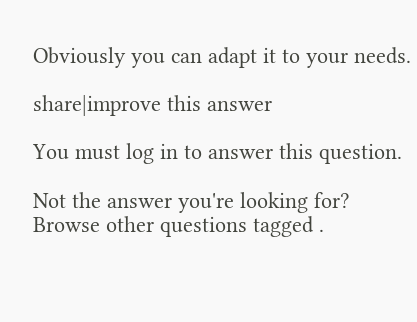Obviously you can adapt it to your needs.

share|improve this answer

You must log in to answer this question.

Not the answer you're looking for? Browse other questions tagged .